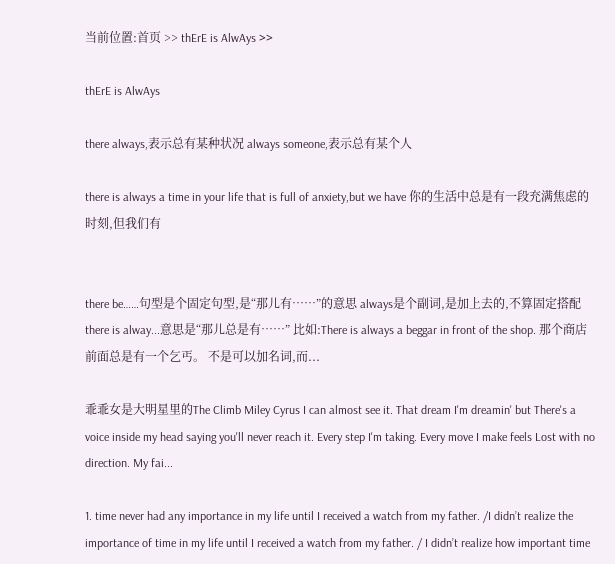当前位置:首页 >> thErE is AlwAys >>

thErE is AlwAys

there always,表示总有某种状况 always someone,表示总有某个人

there is always a time in your life that is full of anxiety,but we have 你的生活中总是有一段充满焦虑的时刻,但我们有


there be……句型是个固定句型,是“那儿有……”的意思 always是个副词,是加上去的,不算固定搭配 there is alway...意思是“那儿总是有……” 比如:There is always a beggar in front of the shop. 那个商店前面总是有一个乞丐。 不是可以加名词,而...

乖乖女是大明星里的The Climb Miley Cyrus I can almost see it. That dream I'm dreamin' but There's a voice inside my head saying you'll never reach it. Every step I'm taking. Every move I make feels Lost with no direction. My fai...

1. time never had any importance in my life until I received a watch from my father. /I didn’t realize the importance of time in my life until I received a watch from my father. / I didn’t realize how important time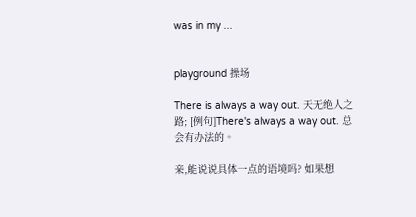was in my ...


playground 操场

There is always a way out. 天无绝人之路; [例句]There's always a way out. 总会有办法的。

亲,能说说具体一点的语境吗? 如果想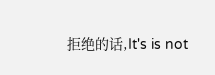拒绝的话,It's is not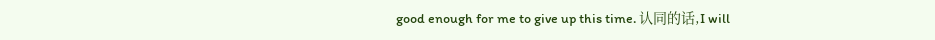good enough for me to give up this time. 认同的话,I will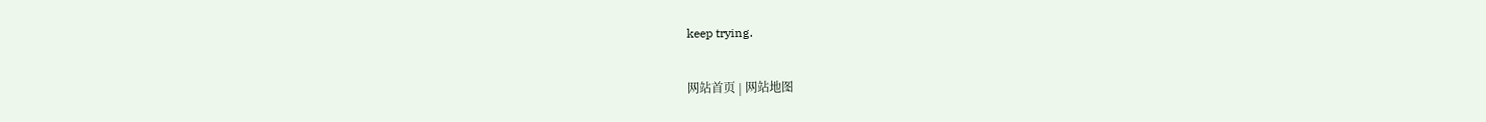keep trying.

网站首页 | 网站地图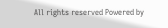All rights reserved Powered by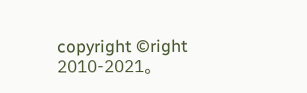copyright ©right 2010-2021。